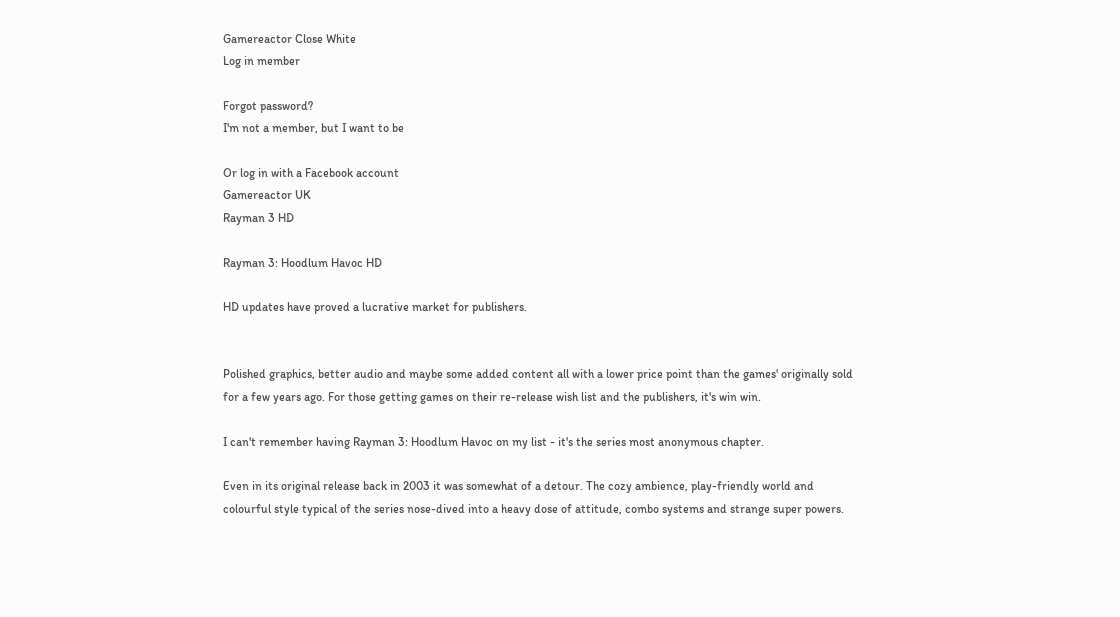Gamereactor Close White
Log in member

Forgot password?
I'm not a member, but I want to be

Or log in with a Facebook account
Gamereactor UK
Rayman 3 HD

Rayman 3: Hoodlum Havoc HD

HD updates have proved a lucrative market for publishers.


Polished graphics, better audio and maybe some added content all with a lower price point than the games' originally sold for a few years ago. For those getting games on their re-release wish list and the publishers, it's win win.

I can't remember having Rayman 3: Hoodlum Havoc on my list - it's the series most anonymous chapter.

Even in its original release back in 2003 it was somewhat of a detour. The cozy ambience, play-friendly world and colourful style typical of the series nose-dived into a heavy dose of attitude, combo systems and strange super powers.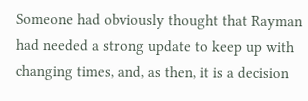Someone had obviously thought that Rayman had needed a strong update to keep up with changing times, and, as then, it is a decision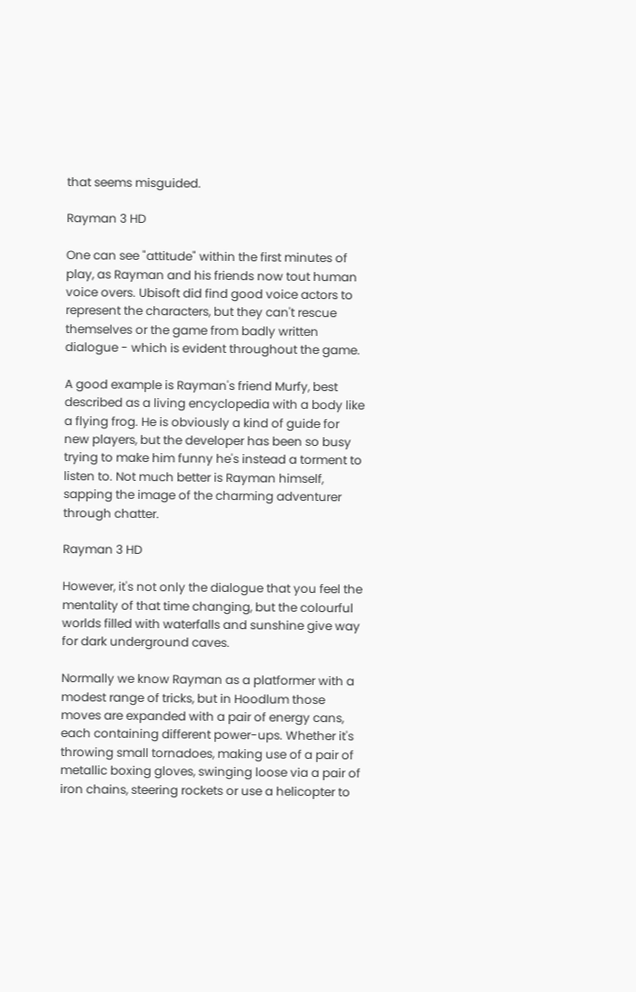that seems misguided.

Rayman 3 HD

One can see "attitude" within the first minutes of play, as Rayman and his friends now tout human voice overs. Ubisoft did find good voice actors to represent the characters, but they can't rescue themselves or the game from badly written dialogue - which is evident throughout the game.

A good example is Rayman's friend Murfy, best described as a living encyclopedia with a body like a flying frog. He is obviously a kind of guide for new players, but the developer has been so busy trying to make him funny he's instead a torment to listen to. Not much better is Rayman himself, sapping the image of the charming adventurer through chatter.

Rayman 3 HD

However, it's not only the dialogue that you feel the mentality of that time changing, but the colourful worlds filled with waterfalls and sunshine give way for dark underground caves.

Normally we know Rayman as a platformer with a modest range of tricks, but in Hoodlum those moves are expanded with a pair of energy cans, each containing different power-ups. Whether it's throwing small tornadoes, making use of a pair of metallic boxing gloves, swinging loose via a pair of iron chains, steering rockets or use a helicopter to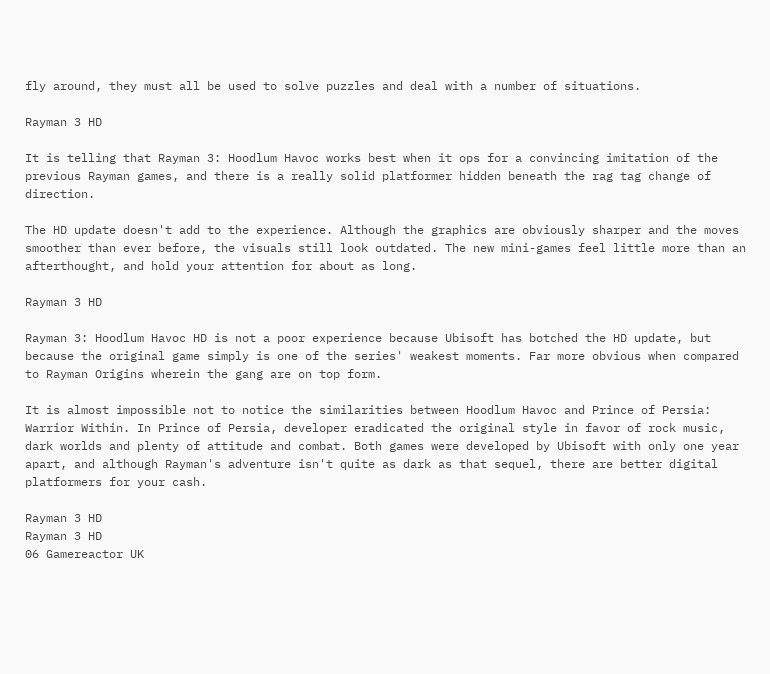fly around, they must all be used to solve puzzles and deal with a number of situations.

Rayman 3 HD

It is telling that Rayman 3: Hoodlum Havoc works best when it ops for a convincing imitation of the previous Rayman games, and there is a really solid platformer hidden beneath the rag tag change of direction.

The HD update doesn't add to the experience. Although the graphics are obviously sharper and the moves smoother than ever before, the visuals still look outdated. The new mini-games feel little more than an afterthought, and hold your attention for about as long.

Rayman 3 HD

Rayman 3: Hoodlum Havoc HD is not a poor experience because Ubisoft has botched the HD update, but because the original game simply is one of the series' weakest moments. Far more obvious when compared to Rayman Origins wherein the gang are on top form.

It is almost impossible not to notice the similarities between Hoodlum Havoc and Prince of Persia: Warrior Within. In Prince of Persia, developer eradicated the original style in favor of rock music, dark worlds and plenty of attitude and combat. Both games were developed by Ubisoft with only one year apart, and although Rayman's adventure isn't quite as dark as that sequel, there are better digital platformers for your cash.

Rayman 3 HD
Rayman 3 HD
06 Gamereactor UK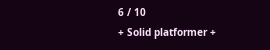6 / 10
+ Solid platformer +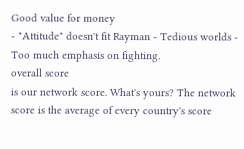Good value for money
- "Attitude" doesn't fit Rayman - Tedious worlds - Too much emphasis on fighting.
overall score
is our network score. What's yours? The network score is the average of every country's score